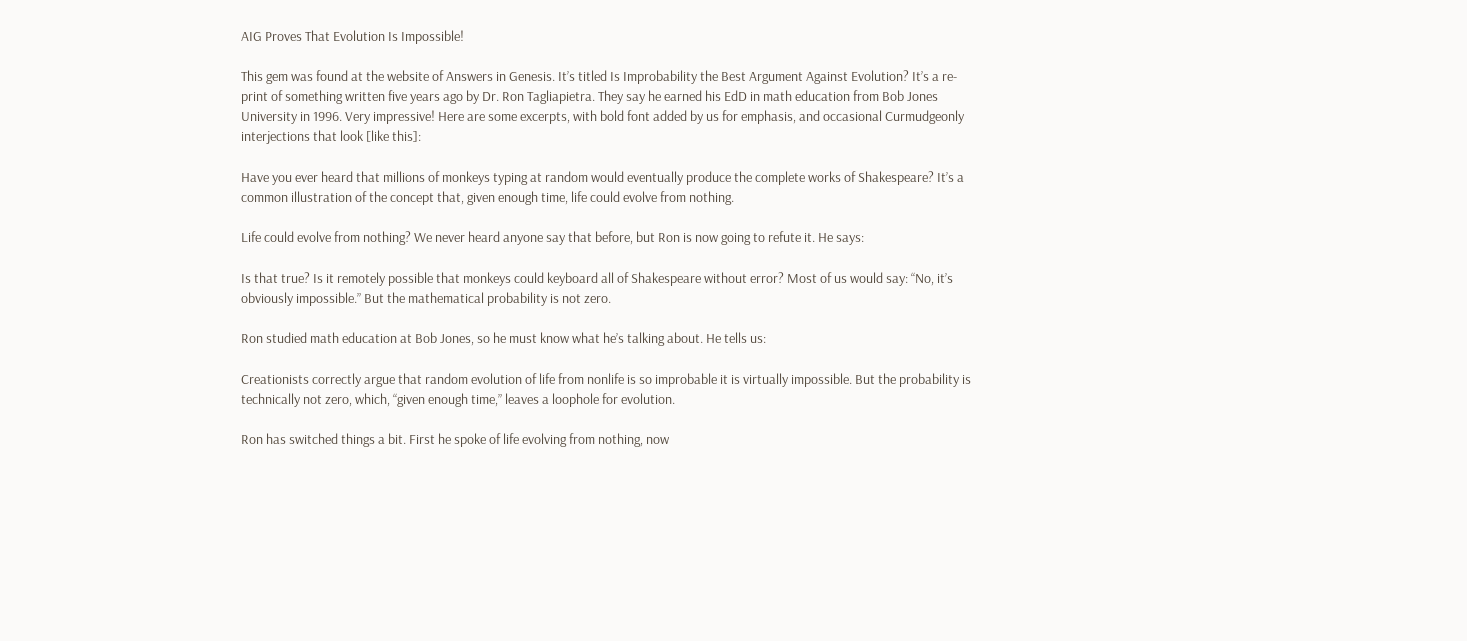AIG Proves That Evolution Is Impossible!

This gem was found at the website of Answers in Genesis. It’s titled Is Improbability the Best Argument Against Evolution? It’s a re-print of something written five years ago by Dr. Ron Tagliapietra. They say he earned his EdD in math education from Bob Jones University in 1996. Very impressive! Here are some excerpts, with bold font added by us for emphasis, and occasional Curmudgeonly interjections that look [like this]:

Have you ever heard that millions of monkeys typing at random would eventually produce the complete works of Shakespeare? It’s a common illustration of the concept that, given enough time, life could evolve from nothing.

Life could evolve from nothing? We never heard anyone say that before, but Ron is now going to refute it. He says:

Is that true? Is it remotely possible that monkeys could keyboard all of Shakespeare without error? Most of us would say: “No, it’s obviously impossible.” But the mathematical probability is not zero.

Ron studied math education at Bob Jones, so he must know what he’s talking about. He tells us:

Creationists correctly argue that random evolution of life from nonlife is so improbable it is virtually impossible. But the probability is technically not zero, which, “given enough time,” leaves a loophole for evolution.

Ron has switched things a bit. First he spoke of life evolving from nothing, now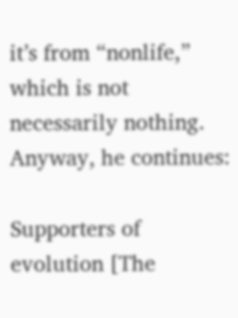it’s from “nonlife,” which is not necessarily nothing. Anyway, he continues:

Supporters of evolution [The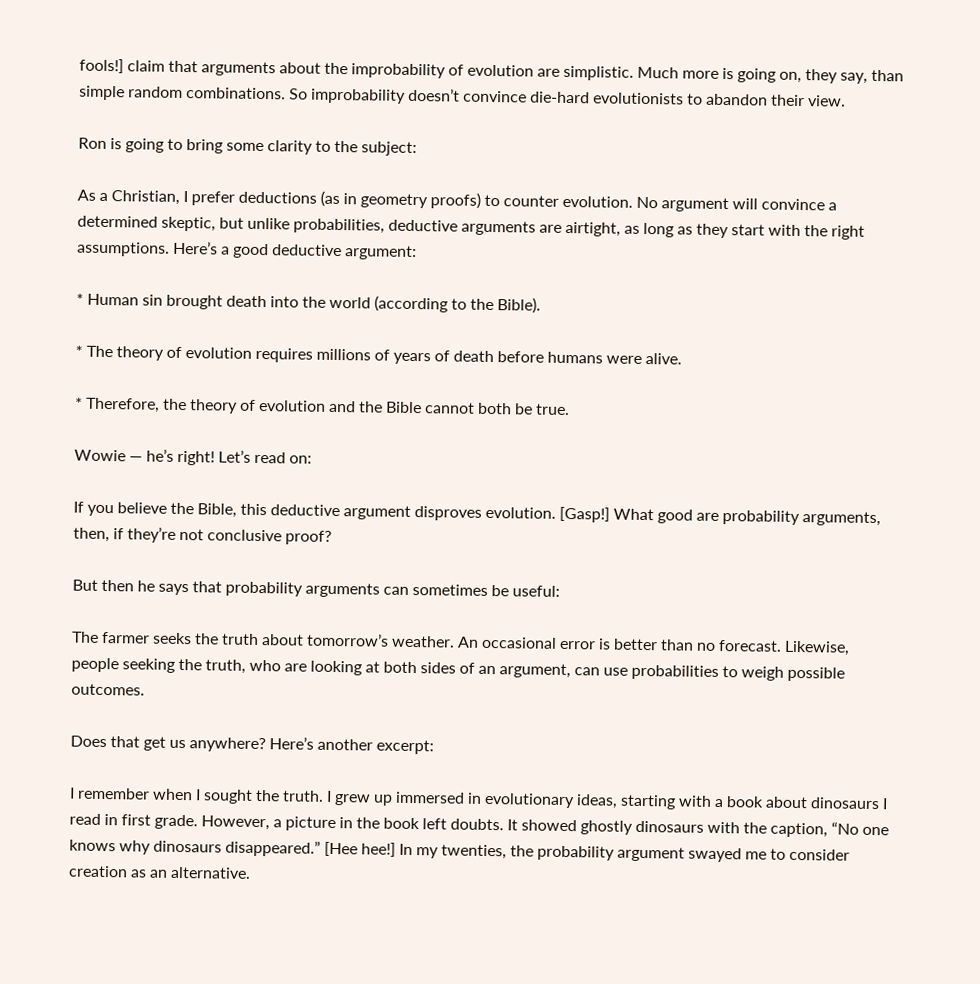fools!] claim that arguments about the improbability of evolution are simplistic. Much more is going on, they say, than simple random combinations. So improbability doesn’t convince die-hard evolutionists to abandon their view.

Ron is going to bring some clarity to the subject:

As a Christian, I prefer deductions (as in geometry proofs) to counter evolution. No argument will convince a determined skeptic, but unlike probabilities, deductive arguments are airtight, as long as they start with the right assumptions. Here’s a good deductive argument:

* Human sin brought death into the world (according to the Bible).

* The theory of evolution requires millions of years of death before humans were alive.

* Therefore, the theory of evolution and the Bible cannot both be true.

Wowie — he’s right! Let’s read on:

If you believe the Bible, this deductive argument disproves evolution. [Gasp!] What good are probability arguments, then, if they’re not conclusive proof?

But then he says that probability arguments can sometimes be useful:

The farmer seeks the truth about tomorrow’s weather. An occasional error is better than no forecast. Likewise, people seeking the truth, who are looking at both sides of an argument, can use probabilities to weigh possible outcomes.

Does that get us anywhere? Here’s another excerpt:

I remember when I sought the truth. I grew up immersed in evolutionary ideas, starting with a book about dinosaurs I read in first grade. However, a picture in the book left doubts. It showed ghostly dinosaurs with the caption, “No one knows why dinosaurs disappeared.” [Hee hee!] In my twenties, the probability argument swayed me to consider creation as an alternative.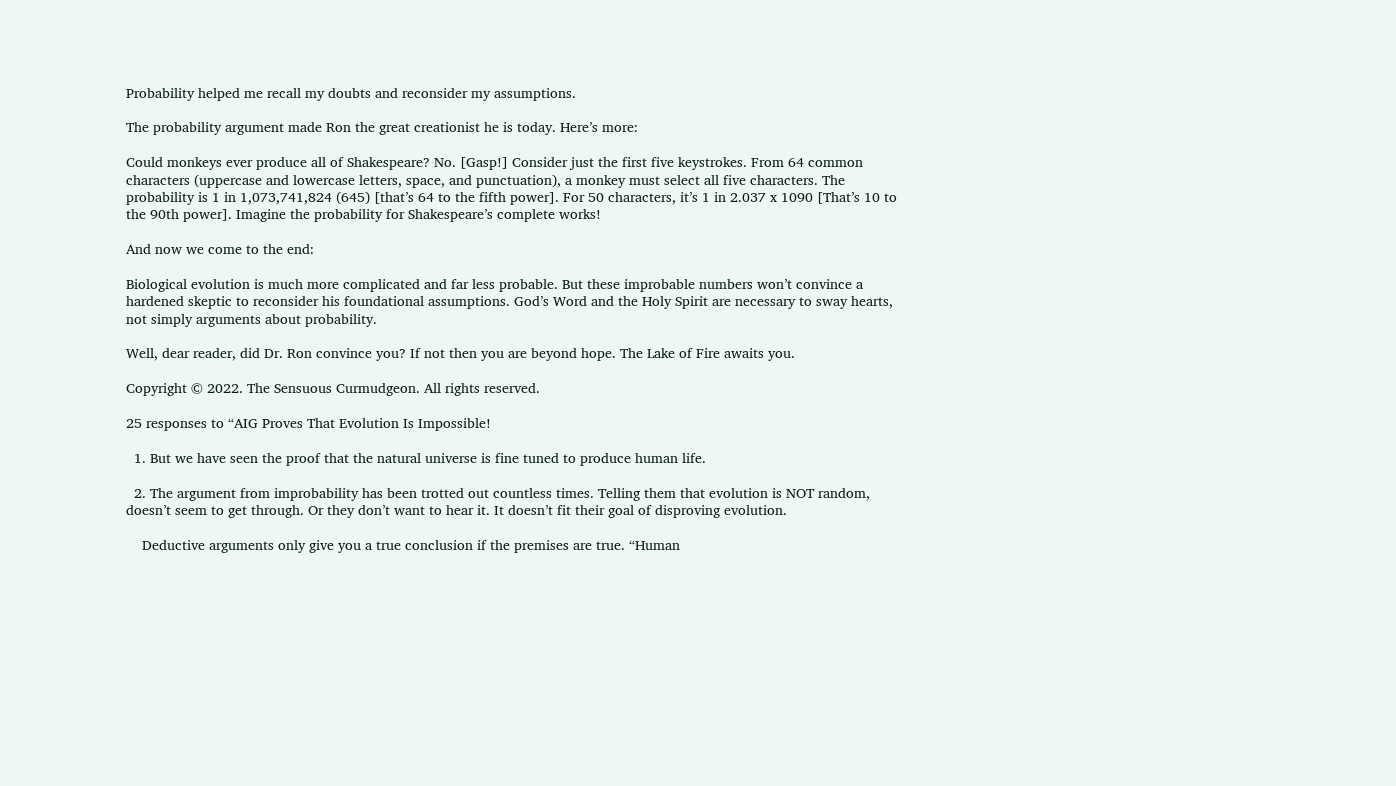Probability helped me recall my doubts and reconsider my assumptions.

The probability argument made Ron the great creationist he is today. Here’s more:

Could monkeys ever produce all of Shakespeare? No. [Gasp!] Consider just the first five keystrokes. From 64 common characters (uppercase and lowercase letters, space, and punctuation), a monkey must select all five characters. The probability is 1 in 1,073,741,824 (645) [that’s 64 to the fifth power]. For 50 characters, it’s 1 in 2.037 x 1090 [That’s 10 to the 90th power]. Imagine the probability for Shakespeare’s complete works!

And now we come to the end:

Biological evolution is much more complicated and far less probable. But these improbable numbers won’t convince a hardened skeptic to reconsider his foundational assumptions. God’s Word and the Holy Spirit are necessary to sway hearts, not simply arguments about probability.

Well, dear reader, did Dr. Ron convince you? If not then you are beyond hope. The Lake of Fire awaits you.

Copyright © 2022. The Sensuous Curmudgeon. All rights reserved.

25 responses to “AIG Proves That Evolution Is Impossible!

  1. But we have seen the proof that the natural universe is fine tuned to produce human life.

  2. The argument from improbability has been trotted out countless times. Telling them that evolution is NOT random, doesn’t seem to get through. Or they don’t want to hear it. It doesn’t fit their goal of disproving evolution.

    Deductive arguments only give you a true conclusion if the premises are true. “Human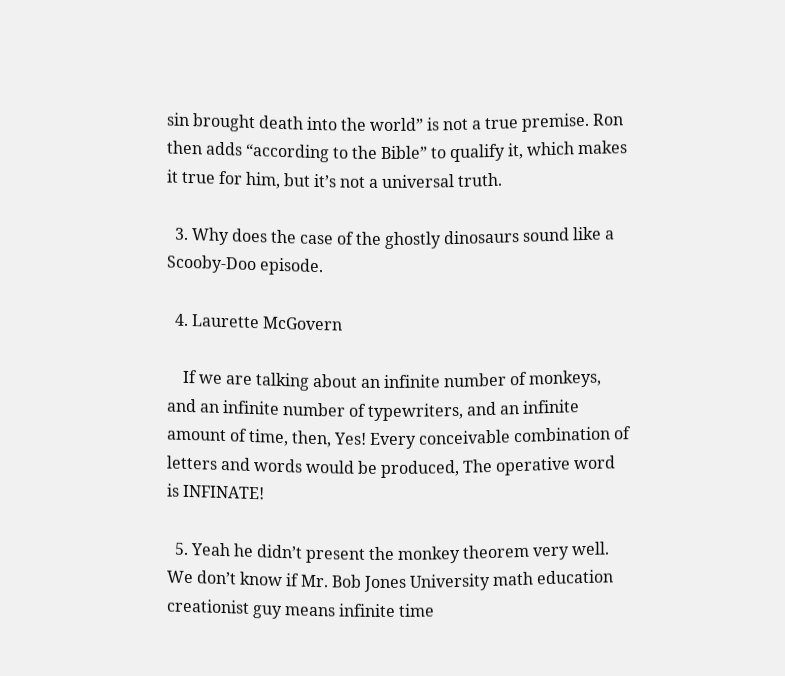sin brought death into the world” is not a true premise. Ron then adds “according to the Bible” to qualify it, which makes it true for him, but it’s not a universal truth.

  3. Why does the case of the ghostly dinosaurs sound like a Scooby-Doo episode.

  4. Laurette McGovern

    If we are talking about an infinite number of monkeys, and an infinite number of typewriters, and an infinite amount of time, then, Yes! Every conceivable combination of letters and words would be produced, The operative word is INFINATE!

  5. Yeah he didn’t present the monkey theorem very well. We don’t know if Mr. Bob Jones University math education creationist guy means infinite time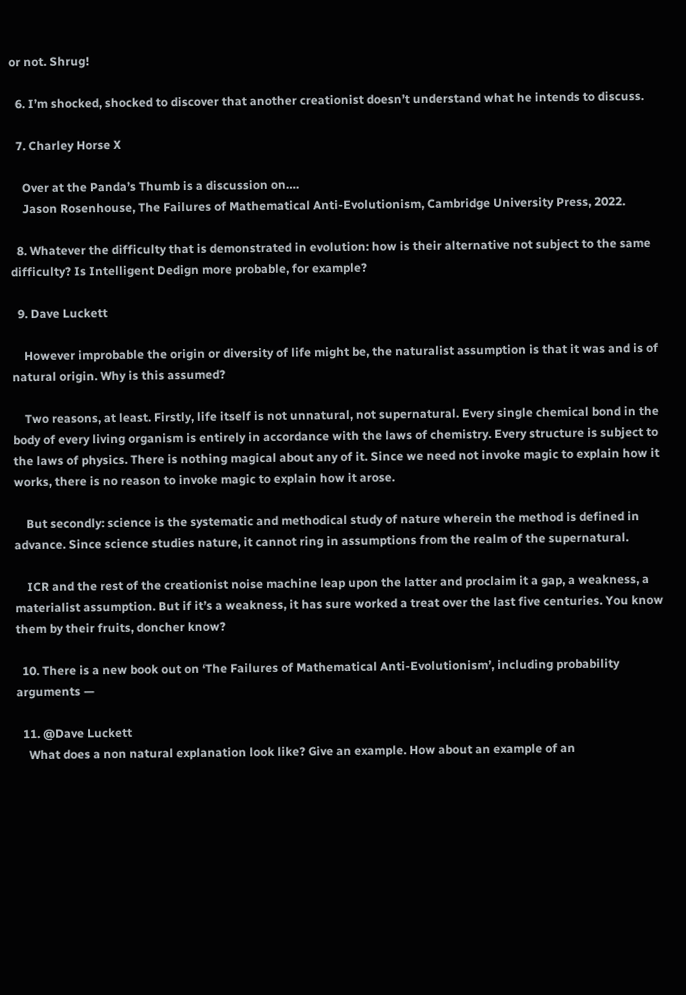or not. Shrug!

  6. I’m shocked, shocked to discover that another creationist doesn’t understand what he intends to discuss.

  7. Charley Horse X

    Over at the Panda’s Thumb is a discussion on….
    Jason Rosenhouse, The Failures of Mathematical Anti-Evolutionism, Cambridge University Press, 2022.

  8. Whatever the difficulty that is demonstrated in evolution: how is their alternative not subject to the same difficulty? Is Intelligent Dedign more probable, for example?

  9. Dave Luckett

    However improbable the origin or diversity of life might be, the naturalist assumption is that it was and is of natural origin. Why is this assumed?

    Two reasons, at least. Firstly, life itself is not unnatural, not supernatural. Every single chemical bond in the body of every living organism is entirely in accordance with the laws of chemistry. Every structure is subject to the laws of physics. There is nothing magical about any of it. Since we need not invoke magic to explain how it works, there is no reason to invoke magic to explain how it arose.

    But secondly: science is the systematic and methodical study of nature wherein the method is defined in advance. Since science studies nature, it cannot ring in assumptions from the realm of the supernatural.

    ICR and the rest of the creationist noise machine leap upon the latter and proclaim it a gap, a weakness, a materialist assumption. But if it’s a weakness, it has sure worked a treat over the last five centuries. You know them by their fruits, doncher know?

  10. There is a new book out on ‘The Failures of Mathematical Anti-Evolutionism’, including probability arguments —

  11. @Dave Luckett
    What does a non natural explanation look like? Give an example. How about an example of an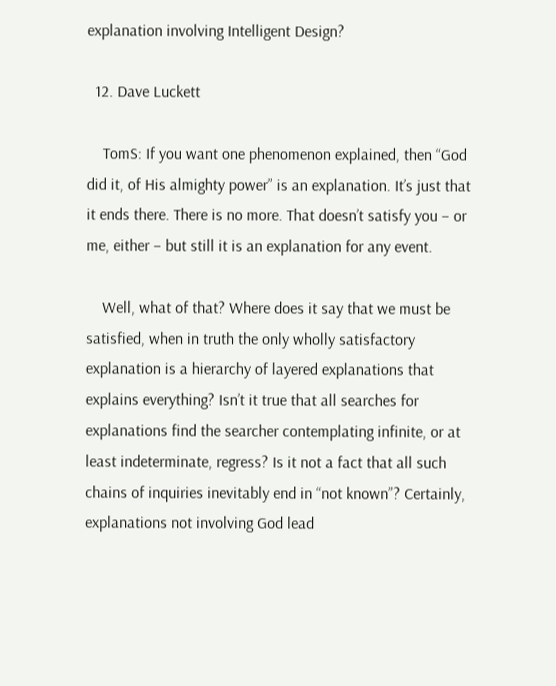explanation involving Intelligent Design?

  12. Dave Luckett

    TomS: If you want one phenomenon explained, then “God did it, of His almighty power” is an explanation. It’s just that it ends there. There is no more. That doesn’t satisfy you – or me, either – but still it is an explanation for any event.

    Well, what of that? Where does it say that we must be satisfied, when in truth the only wholly satisfactory explanation is a hierarchy of layered explanations that explains everything? Isn’t it true that all searches for explanations find the searcher contemplating infinite, or at least indeterminate, regress? Is it not a fact that all such chains of inquiries inevitably end in “not known”? Certainly, explanations not involving God lead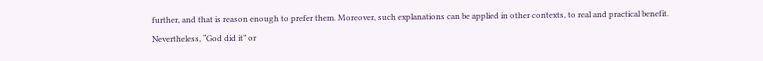further, and that is reason enough to prefer them. Moreover, such explanations can be applied in other contexts, to real and practical benefit. Nevertheless, “God did it” or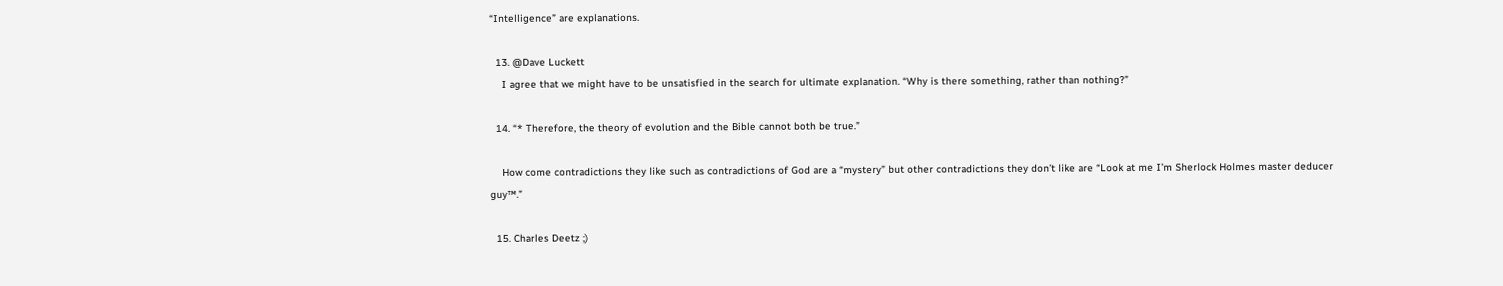“Intelligence” are explanations.

  13. @Dave Luckett
    I agree that we might have to be unsatisfied in the search for ultimate explanation. “Why is there something, rather than nothing?”

  14. “* Therefore, the theory of evolution and the Bible cannot both be true.”

    How come contradictions they like such as contradictions of God are a “mystery” but other contradictions they don’t like are “Look at me I’m Sherlock Holmes master deducer guy™.”

  15. Charles Deetz ;)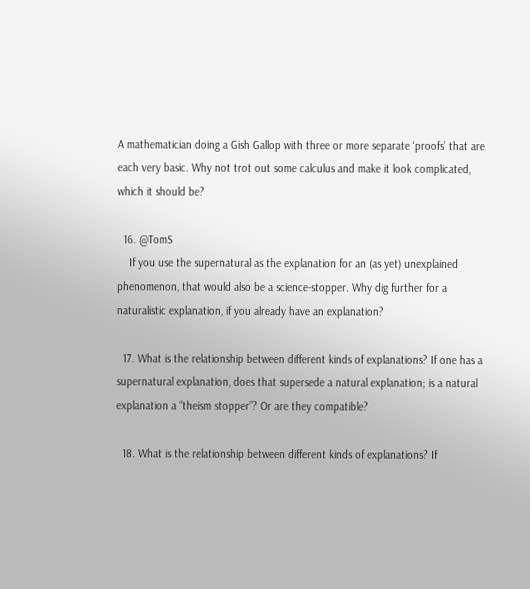A mathematician doing a Gish Gallop with three or more separate ‘proofs’ that are each very basic. Why not trot out some calculus and make it look complicated, which it should be?

  16. @TomS
    If you use the supernatural as the explanation for an (as yet) unexplained phenomenon, that would also be a science-stopper. Why dig further for a naturalistic explanation, if you already have an explanation?

  17. What is the relationship between different kinds of explanations? If one has a supernatural explanation, does that supersede a natural explanation; is a natural explanation a “theism stopper”? Or are they compatible?

  18. What is the relationship between different kinds of explanations? If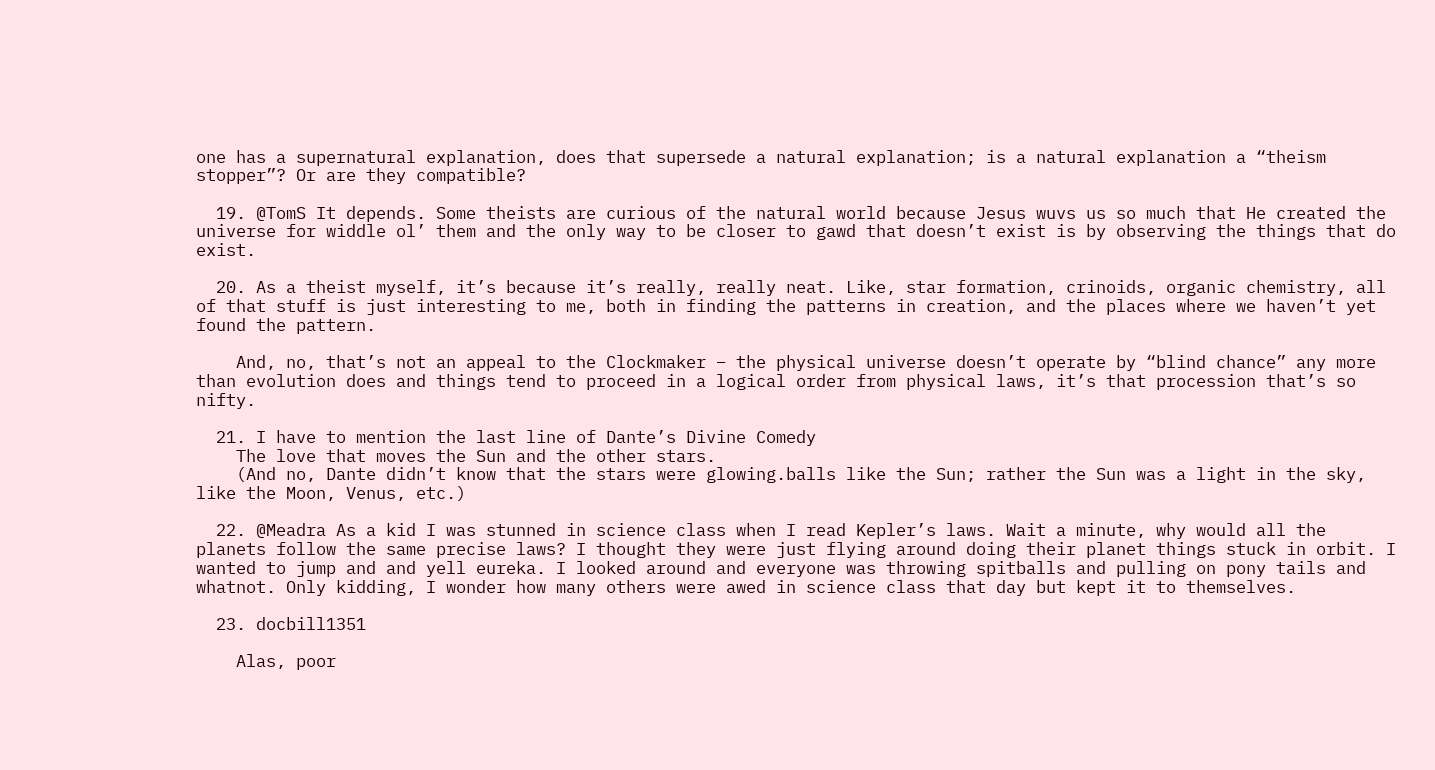one has a supernatural explanation, does that supersede a natural explanation; is a natural explanation a “theism stopper”? Or are they compatible?

  19. @TomS It depends. Some theists are curious of the natural world because Jesus wuvs us so much that He created the universe for widdle ol’ them and the only way to be closer to gawd that doesn’t exist is by observing the things that do exist.

  20. As a theist myself, it’s because it’s really, really neat. Like, star formation, crinoids, organic chemistry, all of that stuff is just interesting to me, both in finding the patterns in creation, and the places where we haven’t yet found the pattern.

    And, no, that’s not an appeal to the Clockmaker – the physical universe doesn’t operate by “blind chance” any more than evolution does and things tend to proceed in a logical order from physical laws, it’s that procession that’s so nifty.

  21. I have to mention the last line of Dante’s Divine Comedy
    The love that moves the Sun and the other stars.
    (And no, Dante didn’t know that the stars were glowing.balls like the Sun; rather the Sun was a light in the sky, like the Moon, Venus, etc.)

  22. @Meadra As a kid I was stunned in science class when I read Kepler’s laws. Wait a minute, why would all the planets follow the same precise laws? I thought they were just flying around doing their planet things stuck in orbit. I wanted to jump and and yell eureka. I looked around and everyone was throwing spitballs and pulling on pony tails and whatnot. Only kidding, I wonder how many others were awed in science class that day but kept it to themselves.

  23. docbill1351

    Alas, poor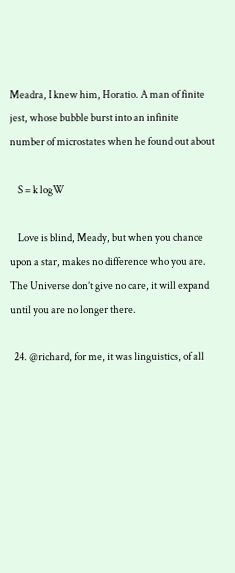Meadra, I knew him, Horatio. A man of finite jest, whose bubble burst into an infinite number of microstates when he found out about

    S = k logW

    Love is blind, Meady, but when you chance upon a star, makes no difference who you are. The Universe don’t give no care, it will expand until you are no longer there.

  24. @richard, for me, it was linguistics, of all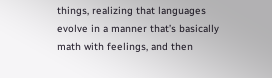things, realizing that languages evolve in a manner that’s basically math with feelings, and then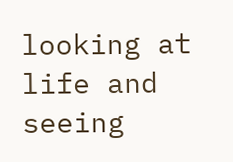looking at life and seeing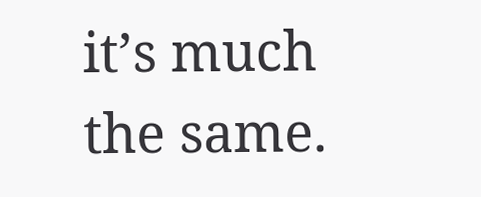it’s much the same.